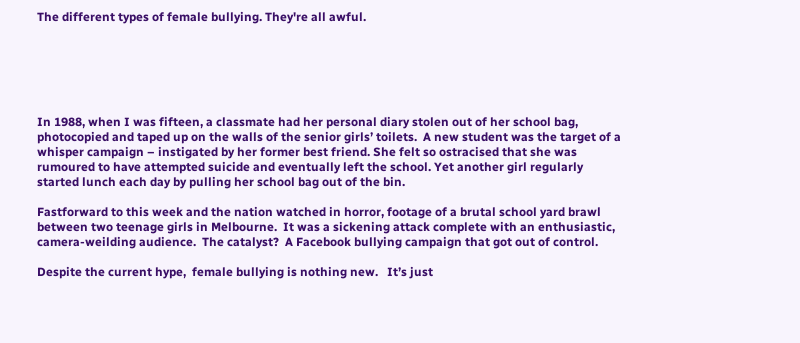The different types of female bullying. They're all awful.






In 1988, when I was fifteen, a classmate had her personal diary stolen out of her school bag, photocopied and taped up on the walls of the senior girls’ toilets.  A new student was the target of a whisper campaign – instigated by her former best friend. She felt so ostracised that she was rumoured to have attempted suicide and eventually left the school. Yet another girl regularly started lunch each day by pulling her school bag out of the bin.

Fastforward to this week and the nation watched in horror, footage of a brutal school yard brawl between two teenage girls in Melbourne.  It was a sickening attack complete with an enthusiastic, camera-weilding audience.  The catalyst?  A Facebook bullying campaign that got out of control.

Despite the current hype,  female bullying is nothing new.   It’s just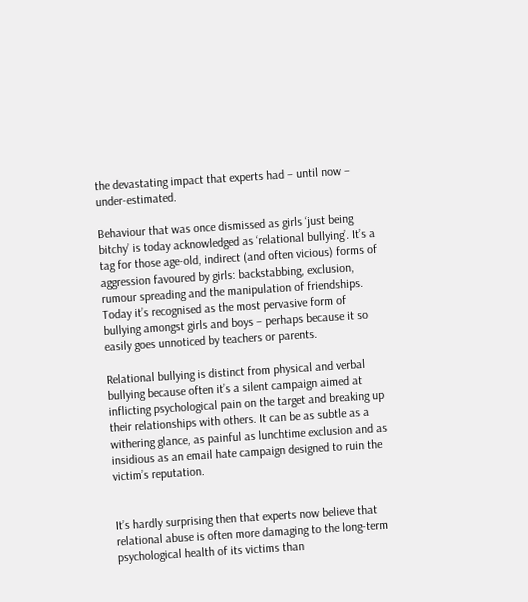the devastating impact that experts had – until now – under-estimated.

Behaviour that was once dismissed as girls ‘just being bitchy’ is today acknowledged as ‘relational bullying’. It’s a tag for those age-old, indirect (and often vicious) forms of aggression favoured by girls: backstabbing, exclusion, rumour spreading and the manipulation of friendships. Today it’s recognised as the most pervasive form of bullying amongst girls and boys – perhaps because it so easily goes unnoticed by teachers or parents.

Relational bullying is distinct from physical and verbal bullying because often it’s a silent campaign aimed at inflicting psychological pain on the target and breaking up their relationships with others. It can be as subtle as a withering glance, as painful as lunchtime exclusion and as insidious as an email hate campaign designed to ruin the victim’s reputation.


It’s hardly surprising then that experts now believe that relational abuse is often more damaging to the long-term psychological health of its victims than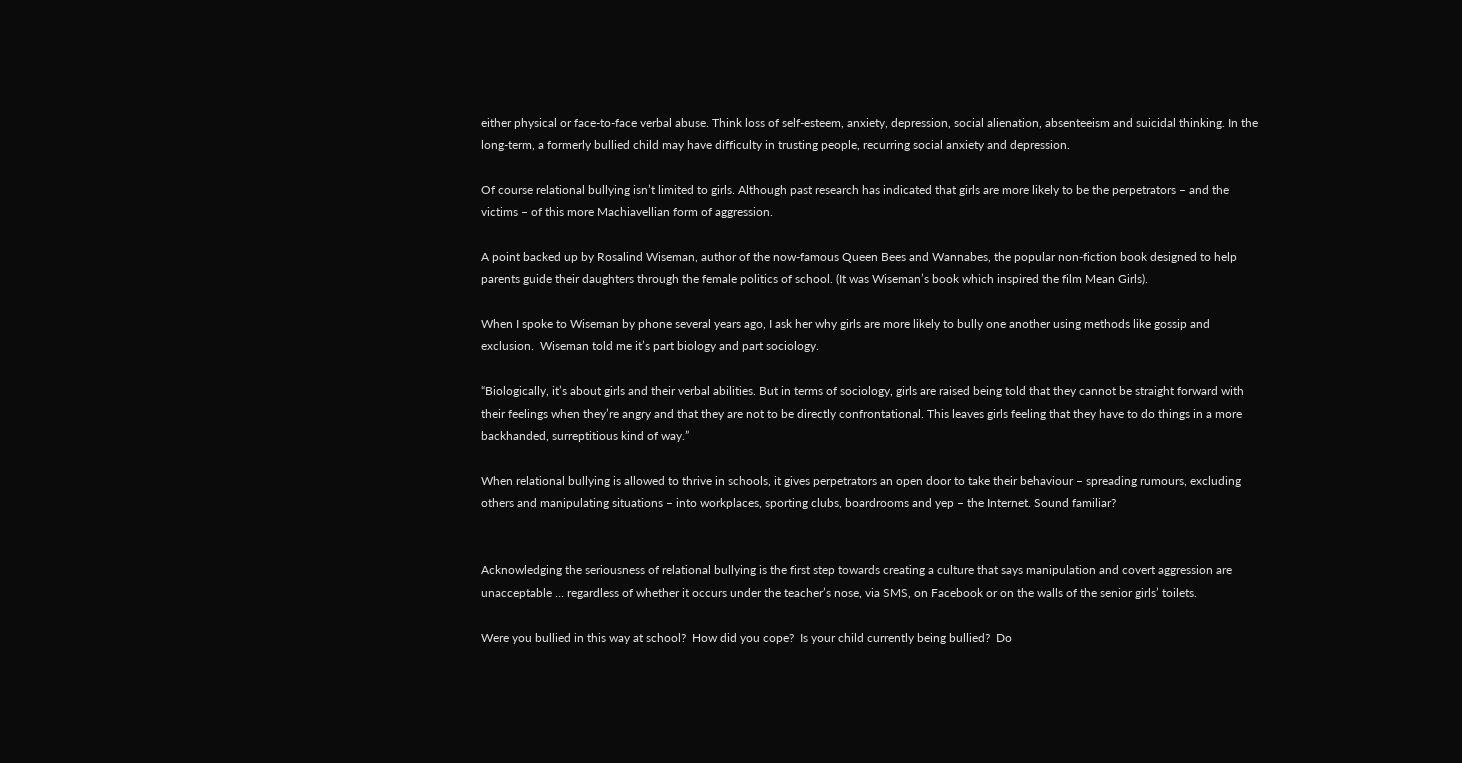either physical or face-to-face verbal abuse. Think loss of self-esteem, anxiety, depression, social alienation, absenteeism and suicidal thinking. In the long-term, a formerly bullied child may have difficulty in trusting people, recurring social anxiety and depression.

Of course relational bullying isn’t limited to girls. Although past research has indicated that girls are more likely to be the perpetrators – and the victims – of this more Machiavellian form of aggression.

A point backed up by Rosalind Wiseman, author of the now-famous Queen Bees and Wannabes, the popular non-fiction book designed to help parents guide their daughters through the female politics of school. (It was Wiseman’s book which inspired the film Mean Girls).

When I spoke to Wiseman by phone several years ago, I ask her why girls are more likely to bully one another using methods like gossip and exclusion.  Wiseman told me it’s part biology and part sociology.

“Biologically, it’s about girls and their verbal abilities. But in terms of sociology, girls are raised being told that they cannot be straight forward with their feelings when they’re angry and that they are not to be directly confrontational. This leaves girls feeling that they have to do things in a more backhanded, surreptitious kind of way.”

When relational bullying is allowed to thrive in schools, it gives perpetrators an open door to take their behaviour – spreading rumours, excluding others and manipulating situations – into workplaces, sporting clubs, boardrooms and yep – the Internet. Sound familiar?


Acknowledging the seriousness of relational bullying is the first step towards creating a culture that says manipulation and covert aggression are unacceptable … regardless of whether it occurs under the teacher’s nose, via SMS, on Facebook or on the walls of the senior girls’ toilets.

Were you bullied in this way at school?  How did you cope?  Is your child currently being bullied?  Do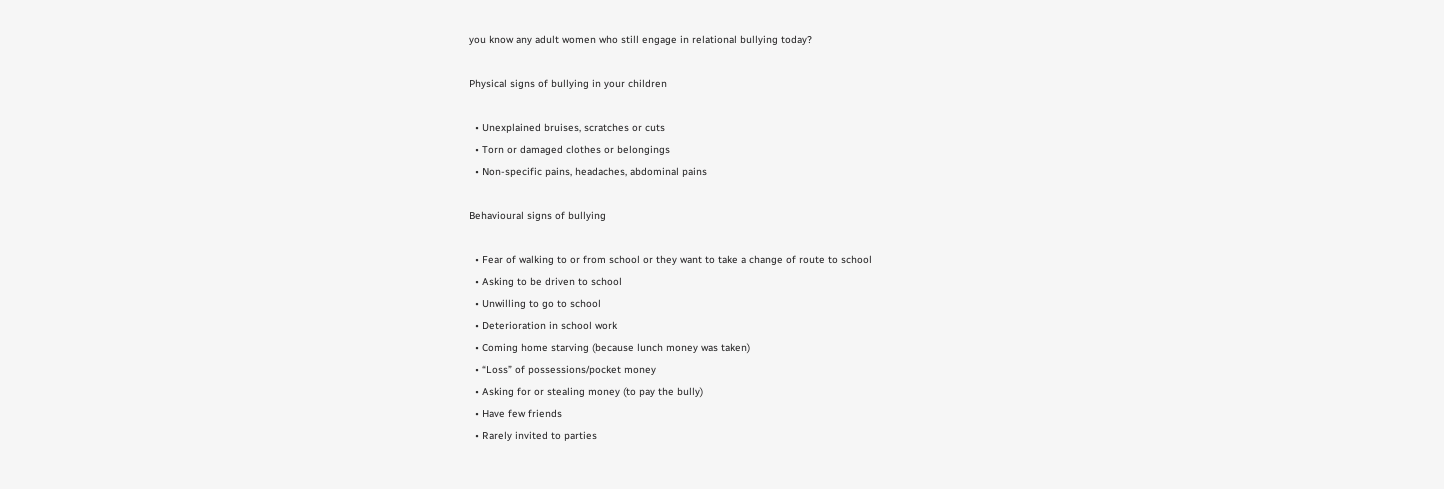you know any adult women who still engage in relational bullying today?

Physical signs of bullying in your children

  • Unexplained bruises, scratches or cuts
  • Torn or damaged clothes or belongings
  • Non-specific pains, headaches, abdominal pains

Behavioural signs of bullying

  • Fear of walking to or from school or they want to take a change of route to school
  • Asking to be driven to school
  • Unwilling to go to school
  • Deterioration in school work
  • Coming home starving (because lunch money was taken)
  • “Loss” of possessions/pocket money
  • Asking for or stealing money (to pay the bully)
  • Have few friends
  • Rarely invited to parties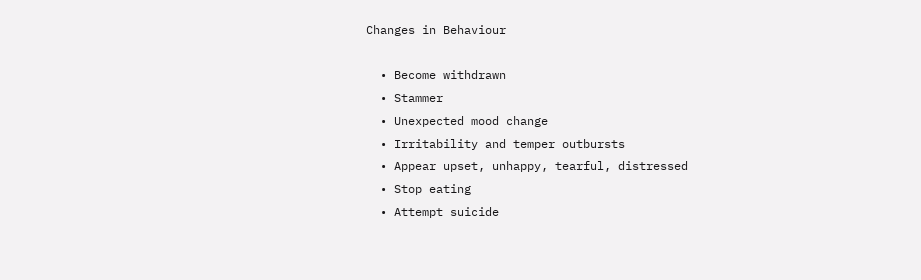Changes in Behaviour

  • Become withdrawn
  • Stammer
  • Unexpected mood change
  • Irritability and temper outbursts
  • Appear upset, unhappy, tearful, distressed
  • Stop eating
  • Attempt suicide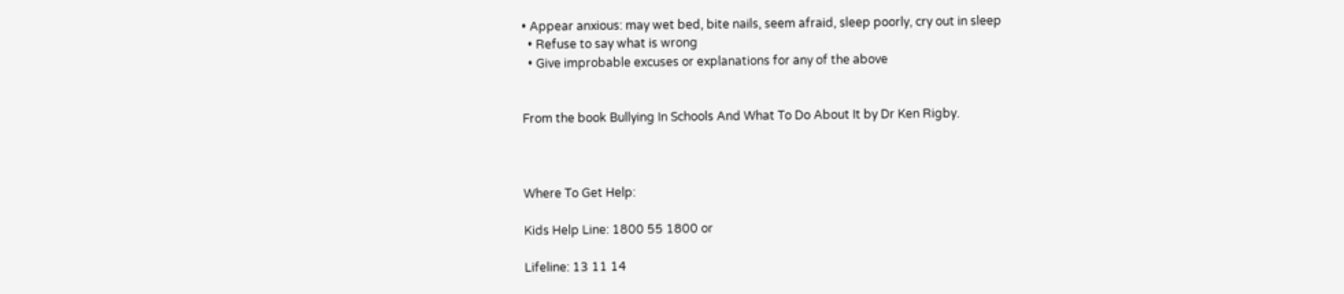• Appear anxious: may wet bed, bite nails, seem afraid, sleep poorly, cry out in sleep
  • Refuse to say what is wrong
  • Give improbable excuses or explanations for any of the above


From the book Bullying In Schools And What To Do About It by Dr Ken Rigby.



Where To Get Help:

Kids Help Line: 1800 55 1800 or

Lifeline: 13 11 14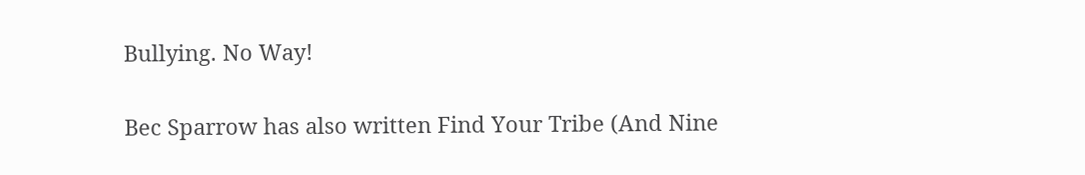Bullying. No Way!

Bec Sparrow has also written Find Your Tribe (And Nine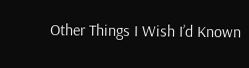Other Things I Wish I’d Known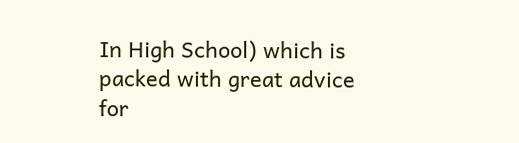In High School) which is packed with great advice for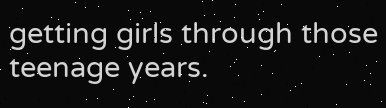getting girls through those teenage years.